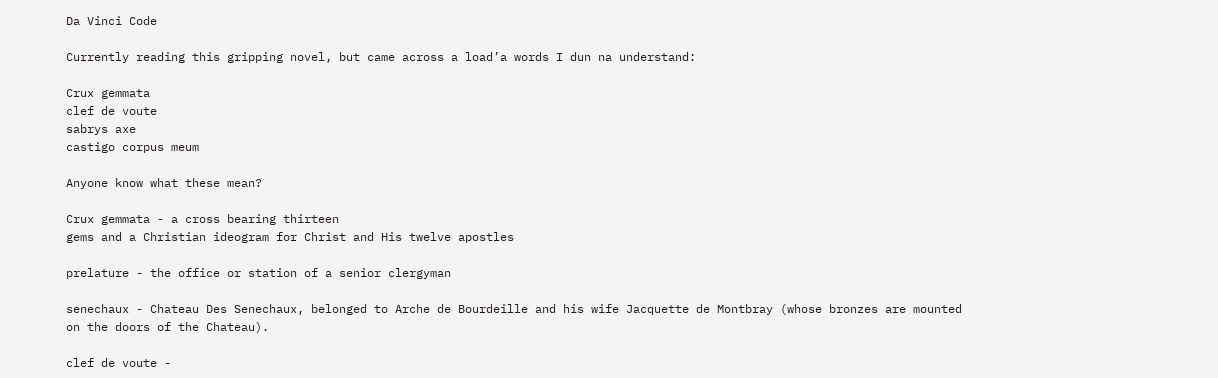Da Vinci Code

Currently reading this gripping novel, but came across a load’a words I dun na understand:

Crux gemmata
clef de voute
sabrys axe
castigo corpus meum

Anyone know what these mean?

Crux gemmata - a cross bearing thirteen
gems and a Christian ideogram for Christ and His twelve apostles

prelature - the office or station of a senior clergyman

senechaux - Chateau Des Senechaux, belonged to Arche de Bourdeille and his wife Jacquette de Montbray (whose bronzes are mounted on the doors of the Chateau).

clef de voute -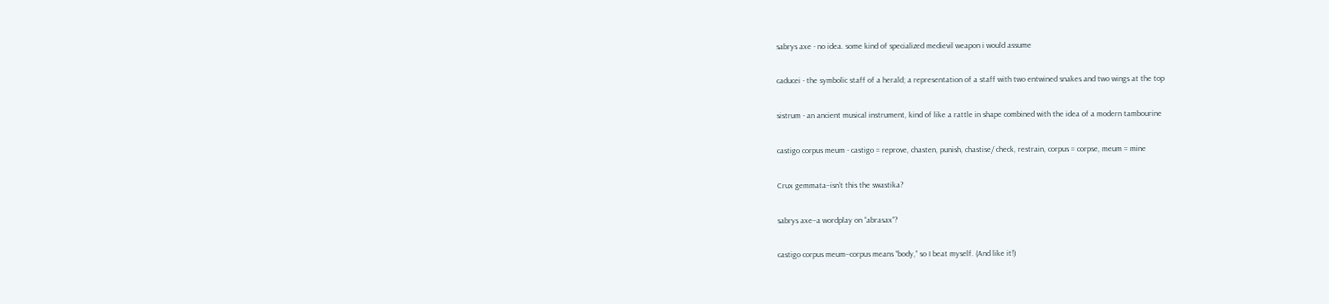sabrys axe - no idea. some kind of specialized medievil weapon i would assume

caducei - the symbolic staff of a herald; a representation of a staff with two entwined snakes and two wings at the top

sistrum - an ancient musical instrument, kind of like a rattle in shape combined with the idea of a modern tambourine

castigo corpus meum - castigo = reprove, chasten, punish, chastise/ check, restrain, corpus = corpse, meum = mine

Crux gemmata–isn’t this the swastika?

sabrys axe–a wordplay on “abrasax”?

castigo corpus meum–corpus means “body,” so I beat myself. (And like it!)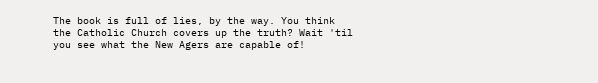The book is full of lies, by the way. You think the Catholic Church covers up the truth? Wait 'til you see what the New Agers are capable of!